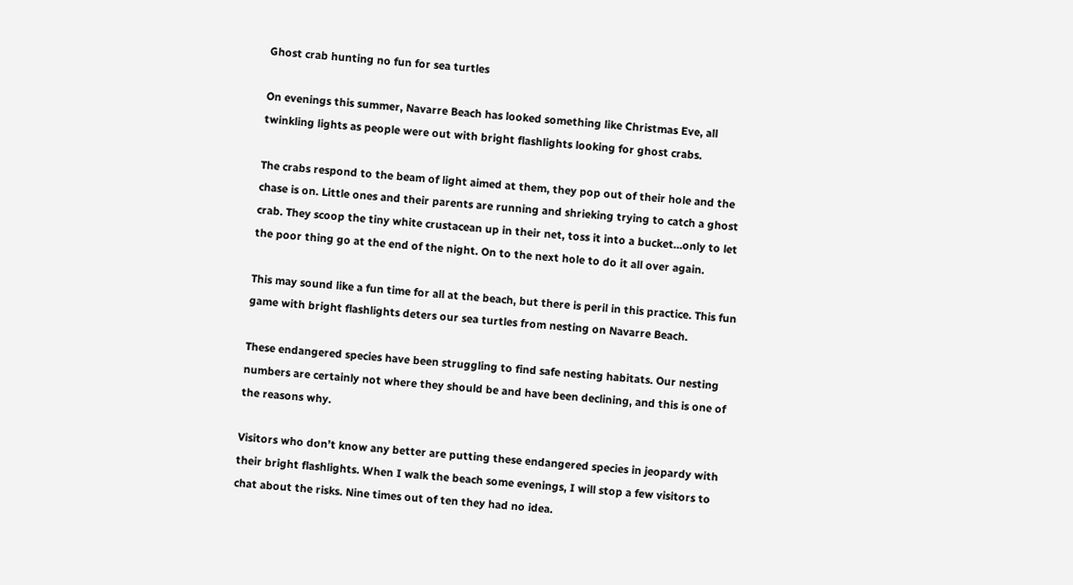Ghost crab hunting no fun for sea turtles

On evenings this summer, Navarre Beach has looked something like Christmas Eve, all twinkling lights as people were out with bright flashlights looking for ghost crabs.

The crabs respond to the beam of light aimed at them, they pop out of their hole and the chase is on. Little ones and their parents are running and shrieking trying to catch a ghost crab. They scoop the tiny white crustacean up in their net, toss it into a bucket…only to let the poor thing go at the end of the night. On to the next hole to do it all over again.

This may sound like a fun time for all at the beach, but there is peril in this practice. This fun game with bright flashlights deters our sea turtles from nesting on Navarre Beach.

These endangered species have been struggling to find safe nesting habitats. Our nesting numbers are certainly not where they should be and have been declining, and this is one of the reasons why.

Visitors who don’t know any better are putting these endangered species in jeopardy with their bright flashlights. When I walk the beach some evenings, I will stop a few visitors to chat about the risks. Nine times out of ten they had no idea.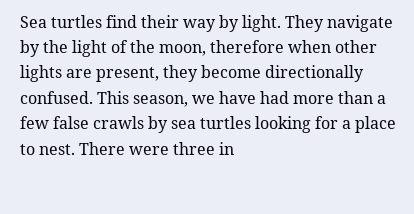Sea turtles find their way by light. They navigate by the light of the moon, therefore when other lights are present, they become directionally confused. This season, we have had more than a few false crawls by sea turtles looking for a place to nest. There were three in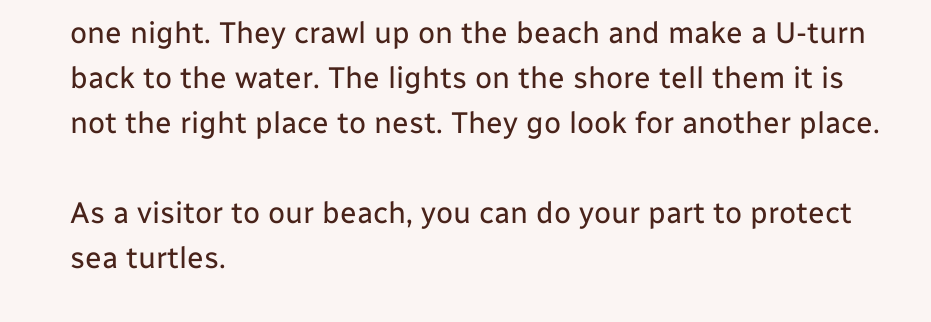one night. They crawl up on the beach and make a U-turn back to the water. The lights on the shore tell them it is not the right place to nest. They go look for another place.

As a visitor to our beach, you can do your part to protect sea turtles.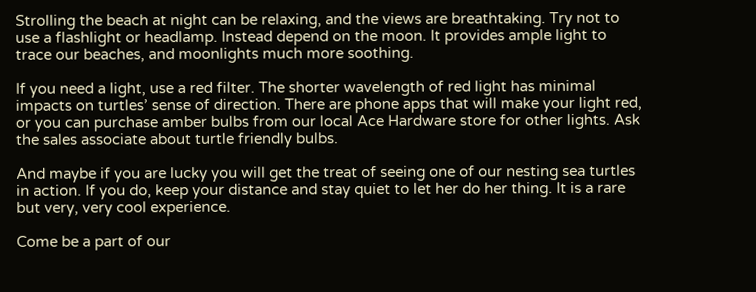Strolling the beach at night can be relaxing, and the views are breathtaking. Try not to use a flashlight or headlamp. Instead depend on the moon. It provides ample light to trace our beaches, and moonlights much more soothing.

If you need a light, use a red filter. The shorter wavelength of red light has minimal impacts on turtles’ sense of direction. There are phone apps that will make your light red, or you can purchase amber bulbs from our local Ace Hardware store for other lights. Ask the sales associate about turtle friendly bulbs.

And maybe if you are lucky you will get the treat of seeing one of our nesting sea turtles in action. If you do, keep your distance and stay quiet to let her do her thing. It is a rare but very, very cool experience.

Come be a part of our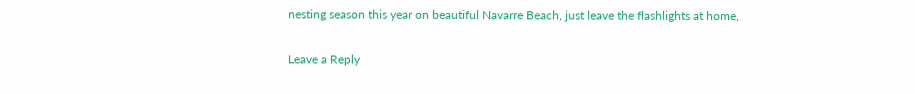nesting season this year on beautiful Navarre Beach, just leave the flashlights at home,

Leave a Reply